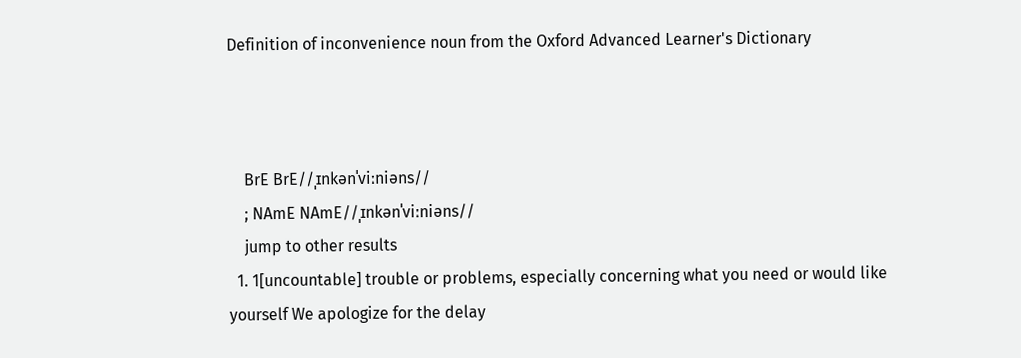Definition of inconvenience noun from the Oxford Advanced Learner's Dictionary



    BrE BrE//ˌɪnkənˈviːniəns//
    ; NAmE NAmE//ˌɪnkənˈviːniəns//
    jump to other results
  1. 1[uncountable] trouble or problems, especially concerning what you need or would like yourself We apologize for the delay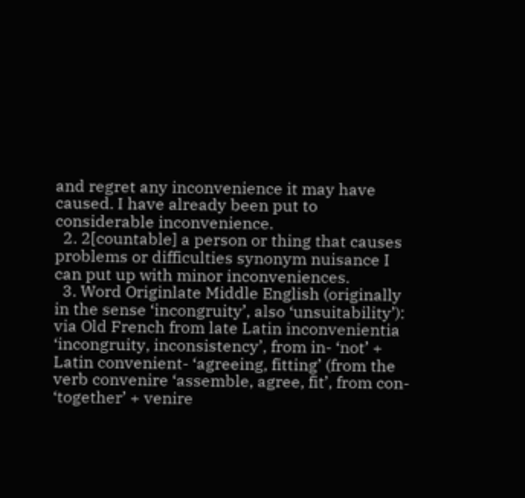and regret any inconvenience it may have caused. I have already been put to considerable inconvenience.
  2. 2[countable] a person or thing that causes problems or difficulties synonym nuisance I can put up with minor inconveniences.
  3. Word Originlate Middle English (originally in the sense ‘incongruity’, also ‘unsuitability’): via Old French from late Latin inconvenientia ‘incongruity, inconsistency’, from in- ‘not’ + Latin convenient- ‘agreeing, fitting’ (from the verb convenire ‘assemble, agree, fit’, from con- ‘together’ + venire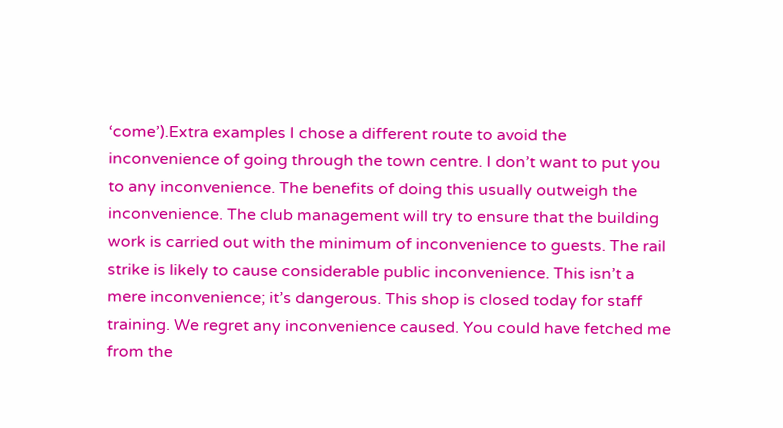‘come’).Extra examples I chose a different route to avoid the inconvenience of going through the town centre. I don’t want to put you to any inconvenience. The benefits of doing this usually outweigh the inconvenience. The club management will try to ensure that the building work is carried out with the minimum of inconvenience to guests. The rail strike is likely to cause considerable public inconvenience. This isn’t a mere inconvenience; it’s dangerous. This shop is closed today for staff training. We regret any inconvenience caused. You could have fetched me from the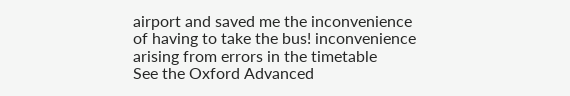airport and saved me the inconvenience of having to take the bus! inconvenience arising from errors in the timetable
See the Oxford Advanced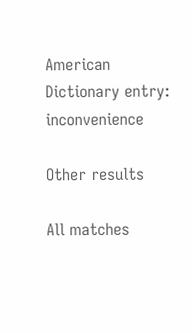American Dictionary entry: inconvenience

Other results

All matches